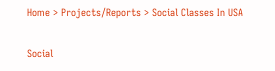Home > Projects/Reports > Social Classes In USA

Social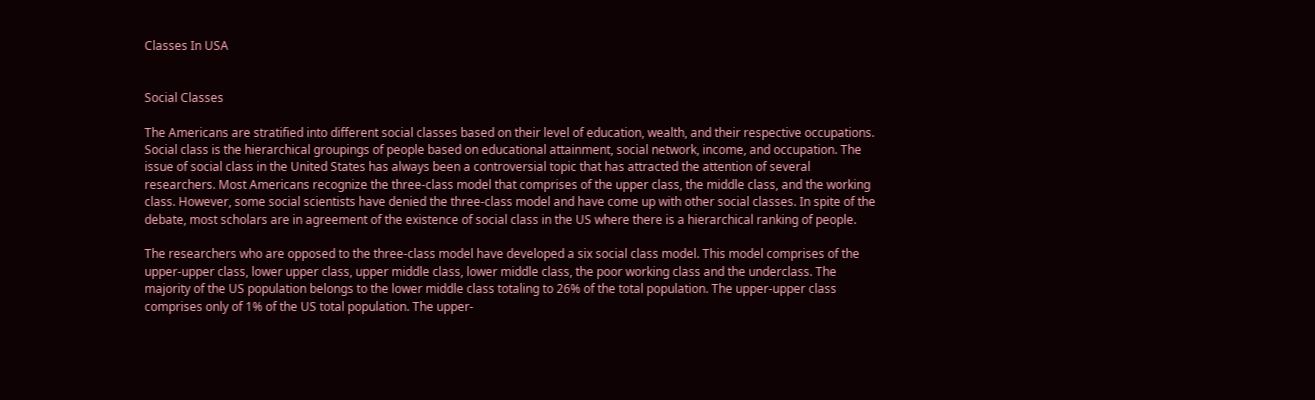Classes In USA


Social Classes

The Americans are stratified into different social classes based on their level of education, wealth, and their respective occupations. Social class is the hierarchical groupings of people based on educational attainment, social network, income, and occupation. The issue of social class in the United States has always been a controversial topic that has attracted the attention of several researchers. Most Americans recognize the three-class model that comprises of the upper class, the middle class, and the working class. However, some social scientists have denied the three-class model and have come up with other social classes. In spite of the debate, most scholars are in agreement of the existence of social class in the US where there is a hierarchical ranking of people.

The researchers who are opposed to the three-class model have developed a six social class model. This model comprises of the upper-upper class, lower upper class, upper middle class, lower middle class, the poor working class and the underclass. The majority of the US population belongs to the lower middle class totaling to 26% of the total population. The upper-upper class comprises only of 1% of the US total population. The upper-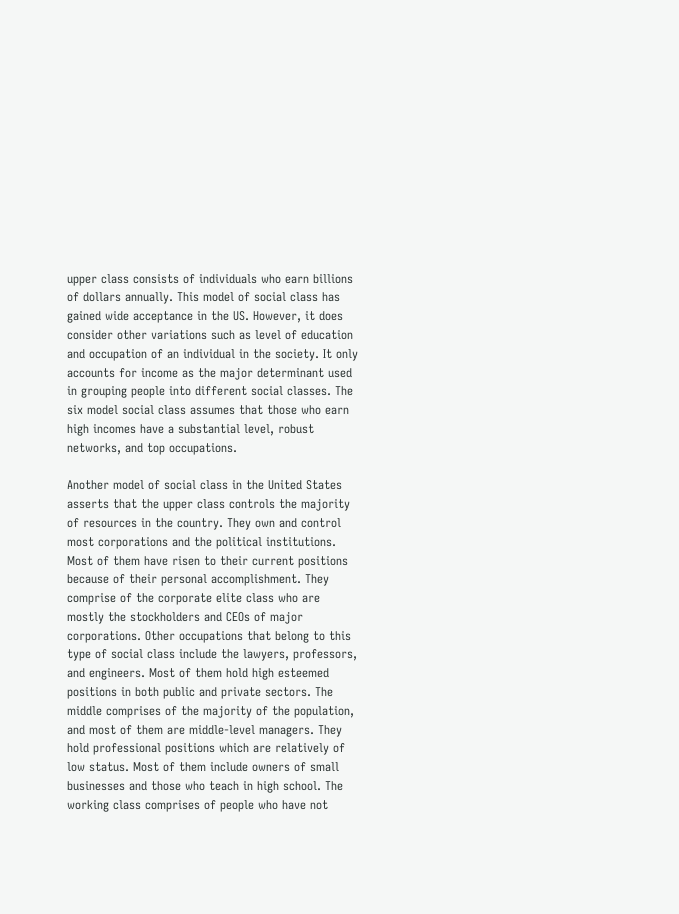upper class consists of individuals who earn billions of dollars annually. This model of social class has gained wide acceptance in the US. However, it does consider other variations such as level of education and occupation of an individual in the society. It only accounts for income as the major determinant used in grouping people into different social classes. The six model social class assumes that those who earn high incomes have a substantial level, robust networks, and top occupations.

Another model of social class in the United States asserts that the upper class controls the majority of resources in the country. They own and control most corporations and the political institutions. Most of them have risen to their current positions because of their personal accomplishment. They comprise of the corporate elite class who are mostly the stockholders and CEOs of major corporations. Other occupations that belong to this type of social class include the lawyers, professors, and engineers. Most of them hold high esteemed positions in both public and private sectors. The middle comprises of the majority of the population, and most of them are middle-level managers. They hold professional positions which are relatively of low status. Most of them include owners of small businesses and those who teach in high school. The working class comprises of people who have not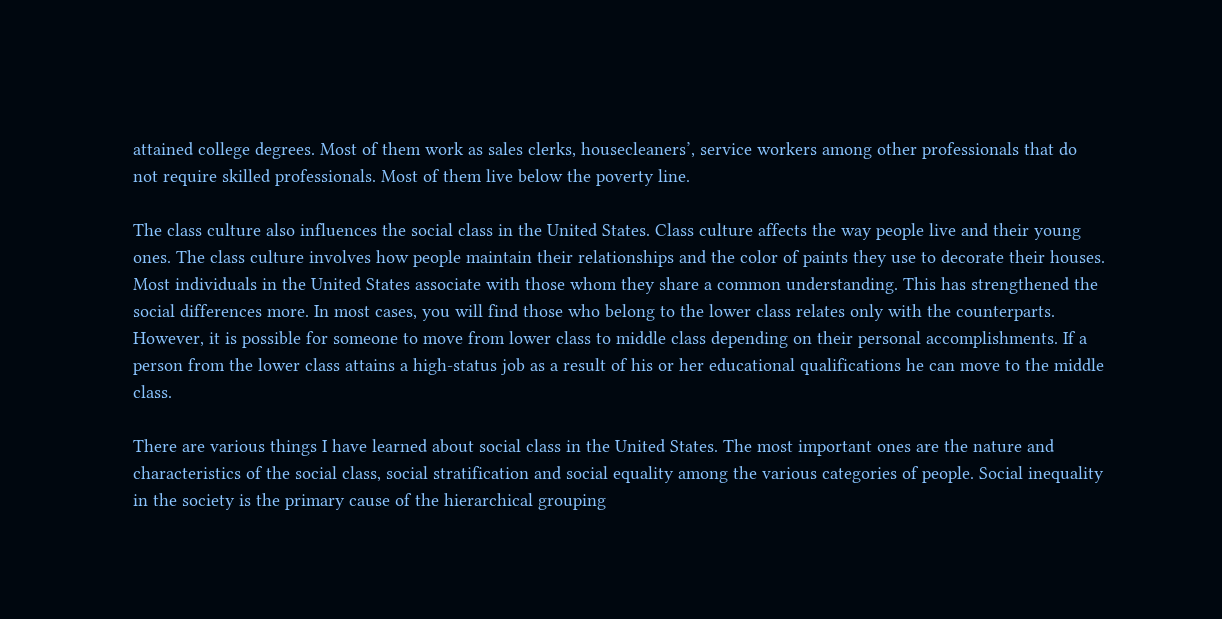attained college degrees. Most of them work as sales clerks, housecleaners’, service workers among other professionals that do not require skilled professionals. Most of them live below the poverty line.

The class culture also influences the social class in the United States. Class culture affects the way people live and their young ones. The class culture involves how people maintain their relationships and the color of paints they use to decorate their houses. Most individuals in the United States associate with those whom they share a common understanding. This has strengthened the social differences more. In most cases, you will find those who belong to the lower class relates only with the counterparts. However, it is possible for someone to move from lower class to middle class depending on their personal accomplishments. If a person from the lower class attains a high-status job as a result of his or her educational qualifications he can move to the middle class.

There are various things I have learned about social class in the United States. The most important ones are the nature and characteristics of the social class, social stratification and social equality among the various categories of people. Social inequality in the society is the primary cause of the hierarchical grouping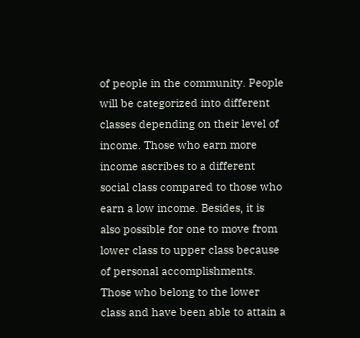of people in the community. People will be categorized into different classes depending on their level of income. Those who earn more income ascribes to a different social class compared to those who earn a low income. Besides, it is also possible for one to move from lower class to upper class because of personal accomplishments. Those who belong to the lower class and have been able to attain a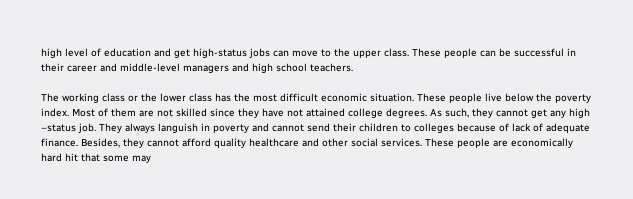high level of education and get high-status jobs can move to the upper class. These people can be successful in their career and middle-level managers and high school teachers.

The working class or the lower class has the most difficult economic situation. These people live below the poverty index. Most of them are not skilled since they have not attained college degrees. As such, they cannot get any high –status job. They always languish in poverty and cannot send their children to colleges because of lack of adequate finance. Besides, they cannot afford quality healthcare and other social services. These people are economically hard hit that some may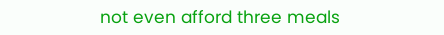not even afford three meals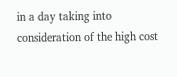in a day taking into consideration of the high cost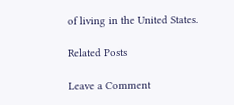of living in the United States.

Related Posts

Leave a Comment